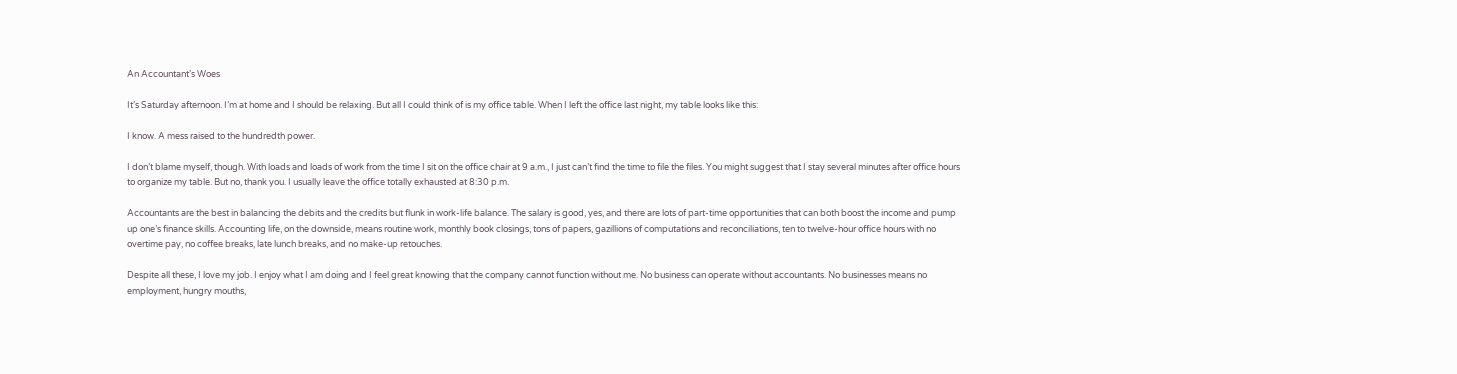An Accountant’s Woes

It’s Saturday afternoon. I’m at home and I should be relaxing. But all I could think of is my office table. When I left the office last night, my table looks like this:

I know. A mess raised to the hundredth power.

I don’t blame myself, though. With loads and loads of work from the time I sit on the office chair at 9 a.m., I just can’t find the time to file the files. You might suggest that I stay several minutes after office hours to organize my table. But no, thank you. I usually leave the office totally exhausted at 8:30 p.m.

Accountants are the best in balancing the debits and the credits but flunk in work-life balance. The salary is good, yes, and there are lots of part-time opportunities that can both boost the income and pump up one’s finance skills. Accounting life, on the downside, means routine work, monthly book closings, tons of papers, gazillions of computations and reconciliations, ten to twelve-hour office hours with no overtime pay, no coffee breaks, late lunch breaks, and no make-up retouches.

Despite all these, I love my job. I enjoy what I am doing and I feel great knowing that the company cannot function without me. No business can operate without accountants. No businesses means no employment, hungry mouths,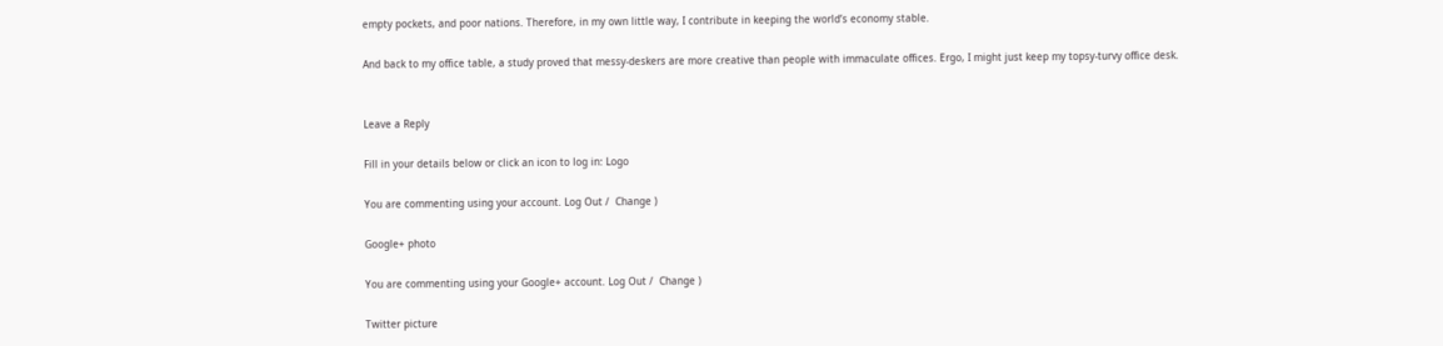empty pockets, and poor nations. Therefore, in my own little way, I contribute in keeping the world’s economy stable.

And back to my office table, a study proved that messy-deskers are more creative than people with immaculate offices. Ergo, I might just keep my topsy-turvy office desk.


Leave a Reply

Fill in your details below or click an icon to log in: Logo

You are commenting using your account. Log Out /  Change )

Google+ photo

You are commenting using your Google+ account. Log Out /  Change )

Twitter picture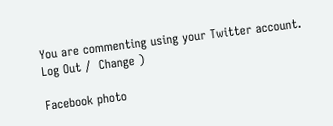You are commenting using your Twitter account. Log Out /  Change )

Facebook photo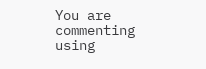You are commenting using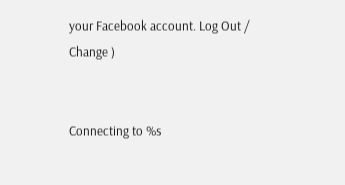your Facebook account. Log Out /  Change )


Connecting to %s